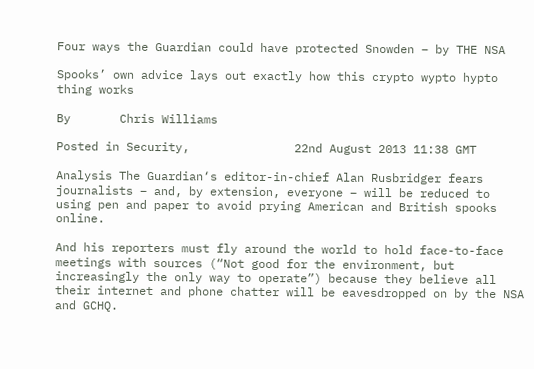Four ways the Guardian could have protected Snowden – by THE NSA

Spooks’ own advice lays out exactly how this crypto wypto hypto thing works

By       Chris Williams

Posted in Security,               22nd August 2013 11:38 GMT

Analysis The Guardian‘s editor-in-chief Alan Rusbridger fears journalists – and, by extension, everyone – will be reduced to using pen and paper to avoid prying American and British spooks online.

And his reporters must fly around the world to hold face-to-face meetings with sources (“Not good for the environment, but increasingly the only way to operate”) because they believe all their internet and phone chatter will be eavesdropped on by the NSA and GCHQ.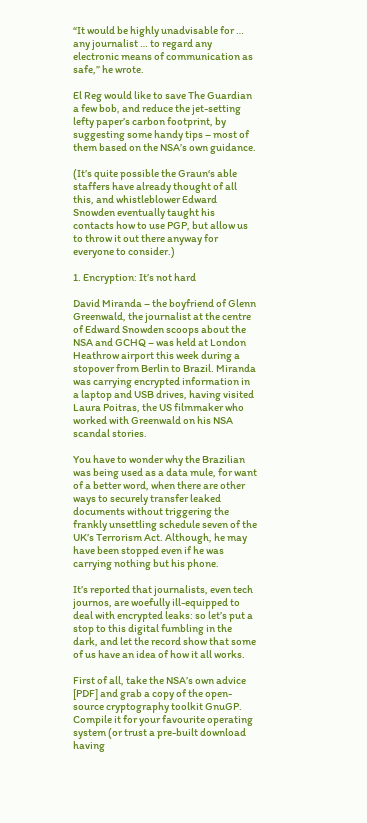“It would be highly unadvisable for … any journalist … to regard any electronic means of communication as safe,” he wrote.

El Reg would like to save The Guardian a few bob, and reduce the jet-setting lefty paper’s carbon footprint, by suggesting some handy tips – most of them based on the NSA’s own guidance.

(It’s quite possible the Graun‘s able staffers have already thought of all this, and whistleblower Edward Snowden eventually taught his contacts how to use PGP, but allow us to throw it out there anyway for everyone to consider.)

1. Encryption: It’s not hard

David Miranda – the boyfriend of Glenn Greenwald, the journalist at the centre of Edward Snowden scoops about the NSA and GCHQ – was held at London Heathrow airport this week during a stopover from Berlin to Brazil. Miranda was carrying encrypted information in a laptop and USB drives, having visited Laura Poitras, the US filmmaker who worked with Greenwald on his NSA scandal stories.

You have to wonder why the Brazilian was being used as a data mule, for want of a better word, when there are other ways to securely transfer leaked documents without triggering the frankly unsettling schedule seven of the UK’s Terrorism Act. Although, he may have been stopped even if he was carrying nothing but his phone.

It’s reported that journalists, even tech journos, are woefully ill-equipped to deal with encrypted leaks: so let’s put a stop to this digital fumbling in the dark, and let the record show that some of us have an idea of how it all works.

First of all, take the NSA’s own advice [PDF] and grab a copy of the open-source cryptography toolkit GnuGP. Compile it for your favourite operating system (or trust a pre-built download having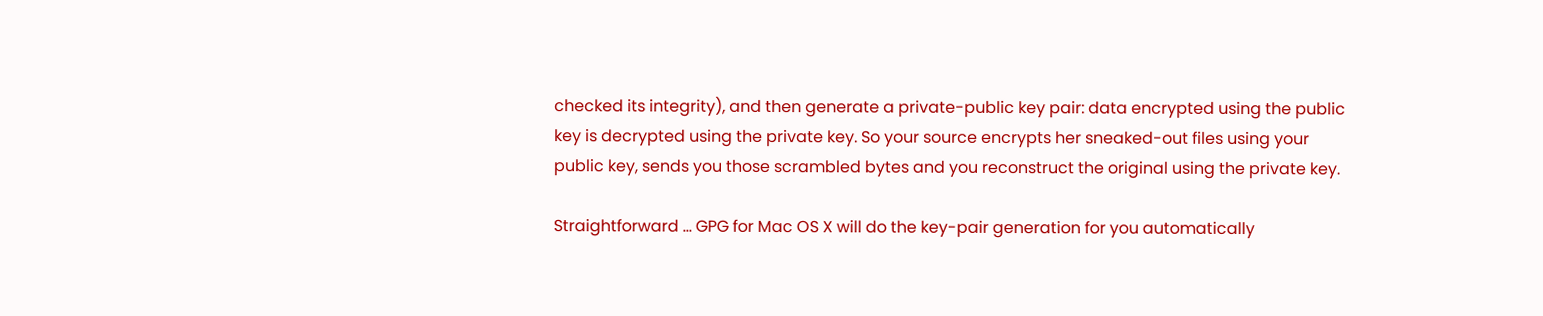checked its integrity), and then generate a private-public key pair: data encrypted using the public key is decrypted using the private key. So your source encrypts her sneaked-out files using your public key, sends you those scrambled bytes and you reconstruct the original using the private key.

Straightforward … GPG for Mac OS X will do the key-pair generation for you automatically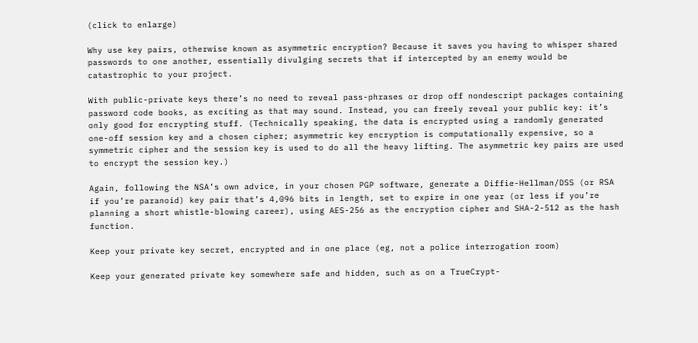(click to enlarge)

Why use key pairs, otherwise known as asymmetric encryption? Because it saves you having to whisper shared passwords to one another, essentially divulging secrets that if intercepted by an enemy would be catastrophic to your project.

With public-private keys there’s no need to reveal pass-phrases or drop off nondescript packages containing password code books, as exciting as that may sound. Instead, you can freely reveal your public key: it’s only good for encrypting stuff. (Technically speaking, the data is encrypted using a randomly generated one-off session key and a chosen cipher; asymmetric key encryption is computationally expensive, so a symmetric cipher and the session key is used to do all the heavy lifting. The asymmetric key pairs are used to encrypt the session key.)

Again, following the NSA’s own advice, in your chosen PGP software, generate a Diffie-Hellman/DSS (or RSA if you’re paranoid) key pair that’s 4,096 bits in length, set to expire in one year (or less if you’re planning a short whistle-blowing career), using AES-256 as the encryption cipher and SHA-2-512 as the hash function.

Keep your private key secret, encrypted and in one place (eg, not a police interrogation room)

Keep your generated private key somewhere safe and hidden, such as on a TrueCrypt-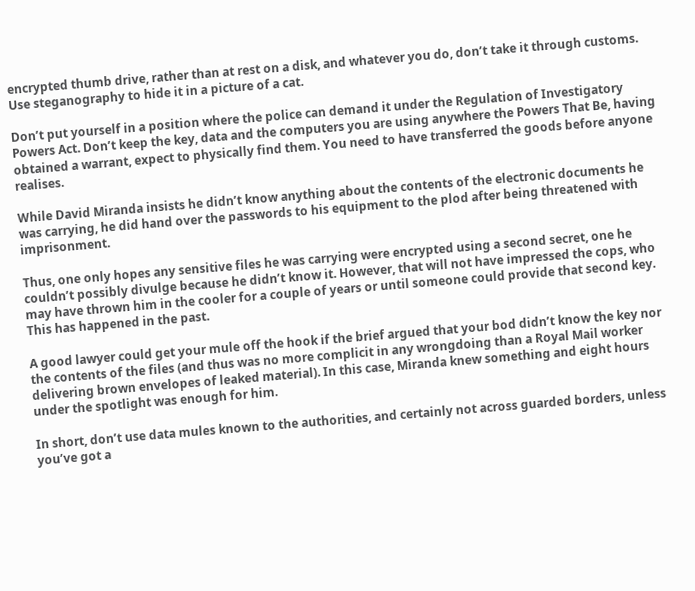encrypted thumb drive, rather than at rest on a disk, and whatever you do, don’t take it through customs. Use steganography to hide it in a picture of a cat.

Don’t put yourself in a position where the police can demand it under the Regulation of Investigatory Powers Act. Don’t keep the key, data and the computers you are using anywhere the Powers That Be, having obtained a warrant, expect to physically find them. You need to have transferred the goods before anyone realises.

While David Miranda insists he didn’t know anything about the contents of the electronic documents he was carrying, he did hand over the passwords to his equipment to the plod after being threatened with imprisonment.

Thus, one only hopes any sensitive files he was carrying were encrypted using a second secret, one he couldn’t possibly divulge because he didn’t know it. However, that will not have impressed the cops, who may have thrown him in the cooler for a couple of years or until someone could provide that second key. This has happened in the past.

A good lawyer could get your mule off the hook if the brief argued that your bod didn’t know the key nor the contents of the files (and thus was no more complicit in any wrongdoing than a Royal Mail worker delivering brown envelopes of leaked material). In this case, Miranda knew something and eight hours under the spotlight was enough for him.

In short, don’t use data mules known to the authorities, and certainly not across guarded borders, unless you’ve got a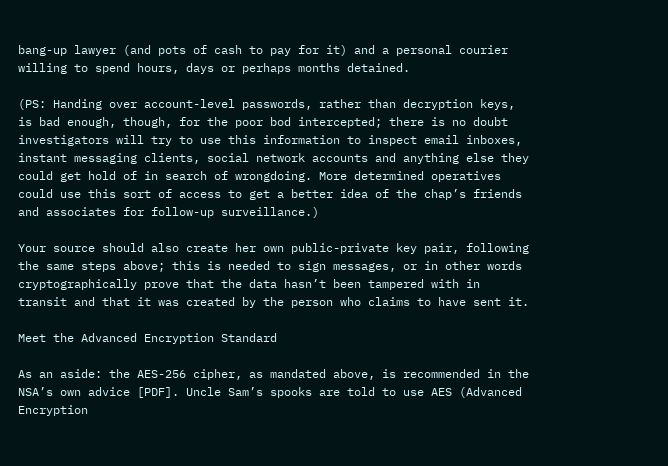bang-up lawyer (and pots of cash to pay for it) and a personal courier willing to spend hours, days or perhaps months detained.

(PS: Handing over account-level passwords, rather than decryption keys, is bad enough, though, for the poor bod intercepted; there is no doubt investigators will try to use this information to inspect email inboxes, instant messaging clients, social network accounts and anything else they could get hold of in search of wrongdoing. More determined operatives could use this sort of access to get a better idea of the chap’s friends and associates for follow-up surveillance.)

Your source should also create her own public-private key pair, following the same steps above; this is needed to sign messages, or in other words cryptographically prove that the data hasn’t been tampered with in transit and that it was created by the person who claims to have sent it.

Meet the Advanced Encryption Standard

As an aside: the AES-256 cipher, as mandated above, is recommended in the NSA’s own advice [PDF]. Uncle Sam’s spooks are told to use AES (Advanced Encryption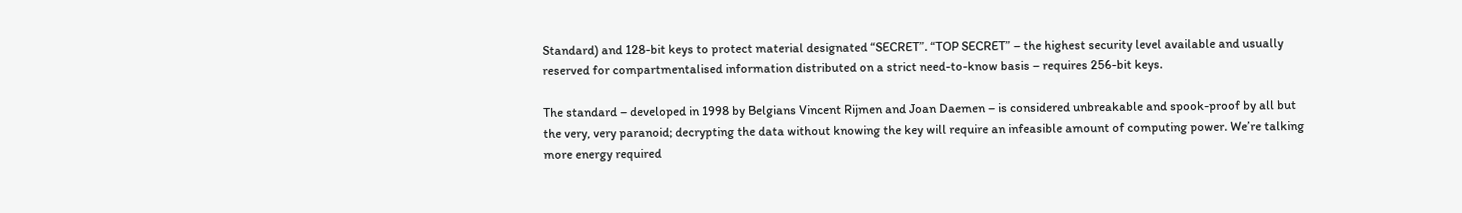Standard) and 128-bit keys to protect material designated “SECRET”. “TOP SECRET” – the highest security level available and usually reserved for compartmentalised information distributed on a strict need-to-know basis – requires 256-bit keys.

The standard – developed in 1998 by Belgians Vincent Rijmen and Joan Daemen – is considered unbreakable and spook-proof by all but the very, very paranoid; decrypting the data without knowing the key will require an infeasible amount of computing power. We’re talking more energy required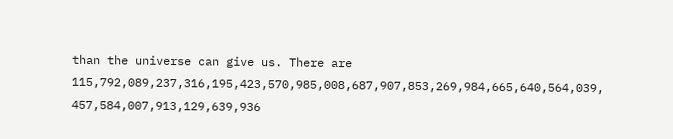than the universe can give us. There are 115,792,089,237,316,195,423,570,985,008,687,907,853,269,984,665,640,564,039, 457,584,007,913,129,639,936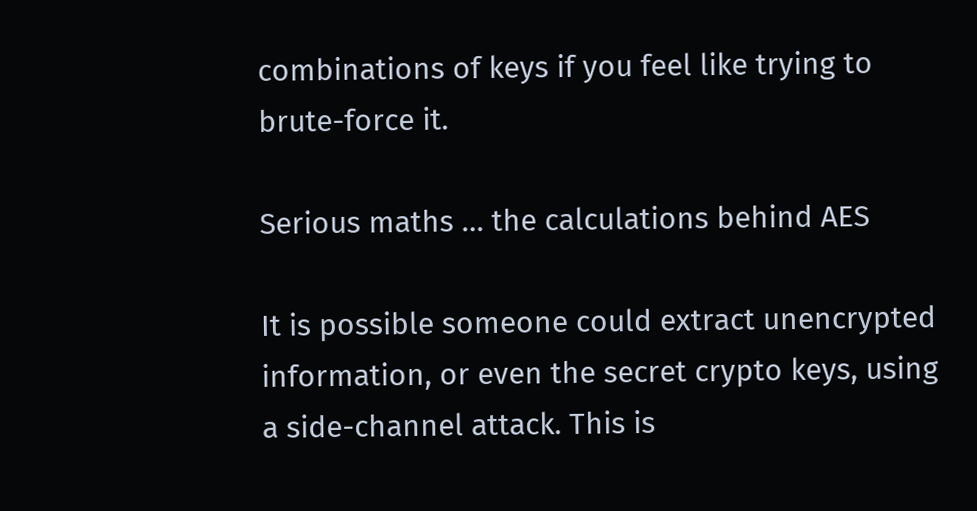combinations of keys if you feel like trying to brute-force it.

Serious maths … the calculations behind AES

It is possible someone could extract unencrypted information, or even the secret crypto keys, using a side-channel attack. This is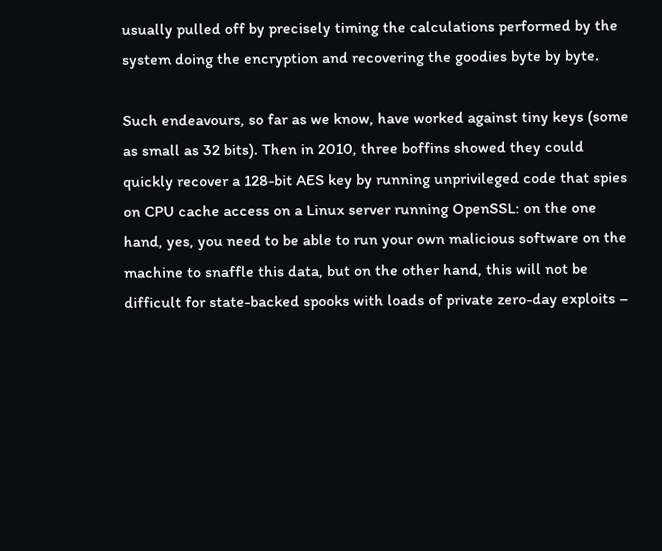usually pulled off by precisely timing the calculations performed by the system doing the encryption and recovering the goodies byte by byte.

Such endeavours, so far as we know, have worked against tiny keys (some as small as 32 bits). Then in 2010, three boffins showed they could quickly recover a 128-bit AES key by running unprivileged code that spies on CPU cache access on a Linux server running OpenSSL: on the one hand, yes, you need to be able to run your own malicious software on the machine to snaffle this data, but on the other hand, this will not be difficult for state-backed spooks with loads of private zero-day exploits –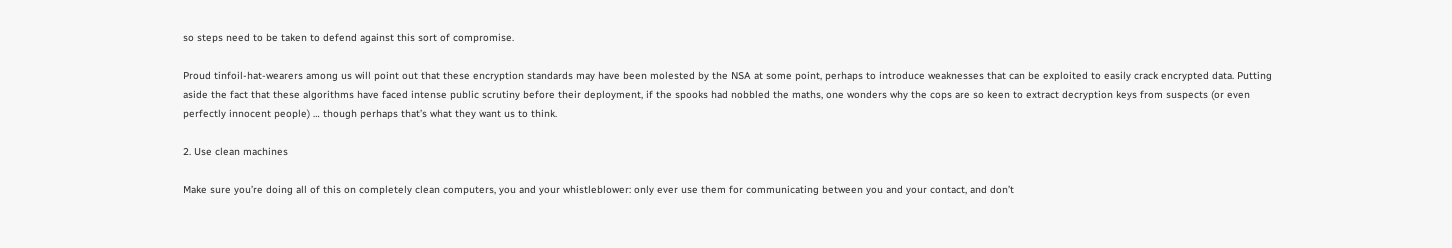so steps need to be taken to defend against this sort of compromise.

Proud tinfoil-hat-wearers among us will point out that these encryption standards may have been molested by the NSA at some point, perhaps to introduce weaknesses that can be exploited to easily crack encrypted data. Putting aside the fact that these algorithms have faced intense public scrutiny before their deployment, if the spooks had nobbled the maths, one wonders why the cops are so keen to extract decryption keys from suspects (or even perfectly innocent people) … though perhaps that’s what they want us to think.

2. Use clean machines

Make sure you’re doing all of this on completely clean computers, you and your whistleblower: only ever use them for communicating between you and your contact, and don’t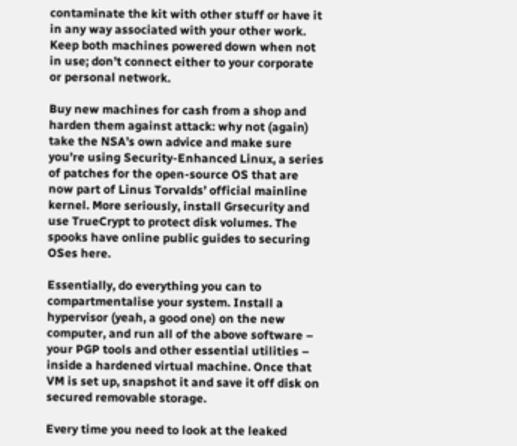contaminate the kit with other stuff or have it in any way associated with your other work. Keep both machines powered down when not in use; don’t connect either to your corporate or personal network.

Buy new machines for cash from a shop and harden them against attack: why not (again) take the NSA’s own advice and make sure you’re using Security-Enhanced Linux, a series of patches for the open-source OS that are now part of Linus Torvalds’ official mainline kernel. More seriously, install Grsecurity and use TrueCrypt to protect disk volumes. The spooks have online public guides to securing OSes here.

Essentially, do everything you can to compartmentalise your system. Install a hypervisor (yeah, a good one) on the new computer, and run all of the above software – your PGP tools and other essential utilities – inside a hardened virtual machine. Once that VM is set up, snapshot it and save it off disk on secured removable storage.

Every time you need to look at the leaked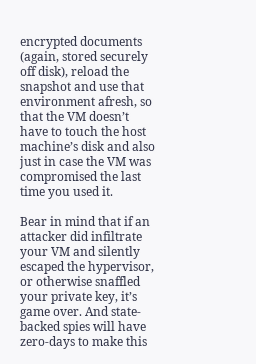encrypted documents (again, stored securely off disk), reload the snapshot and use that environment afresh, so that the VM doesn’t have to touch the host machine’s disk and also just in case the VM was compromised the last time you used it.

Bear in mind that if an attacker did infiltrate your VM and silently escaped the hypervisor, or otherwise snaffled your private key, it’s game over. And state-backed spies will have zero-days to make this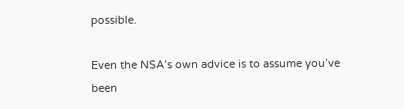possible.

Even the NSA’s own advice is to assume you’ve been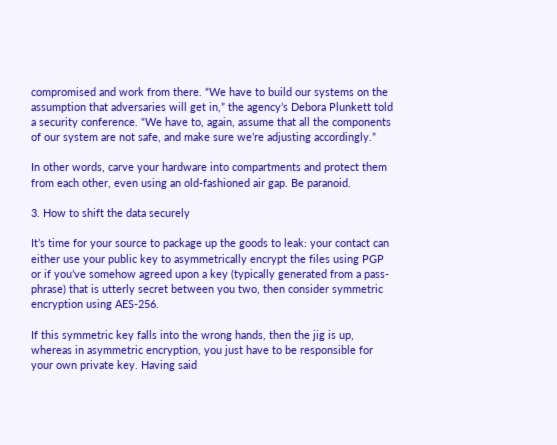compromised and work from there. “We have to build our systems on the assumption that adversaries will get in,” the agency’s Debora Plunkett told a security conference. “We have to, again, assume that all the components of our system are not safe, and make sure we’re adjusting accordingly.”

In other words, carve your hardware into compartments and protect them from each other, even using an old-fashioned air gap. Be paranoid.

3. How to shift the data securely

It’s time for your source to package up the goods to leak: your contact can either use your public key to asymmetrically encrypt the files using PGP or if you’ve somehow agreed upon a key (typically generated from a pass-phrase) that is utterly secret between you two, then consider symmetric encryption using AES-256.

If this symmetric key falls into the wrong hands, then the jig is up, whereas in asymmetric encryption, you just have to be responsible for your own private key. Having said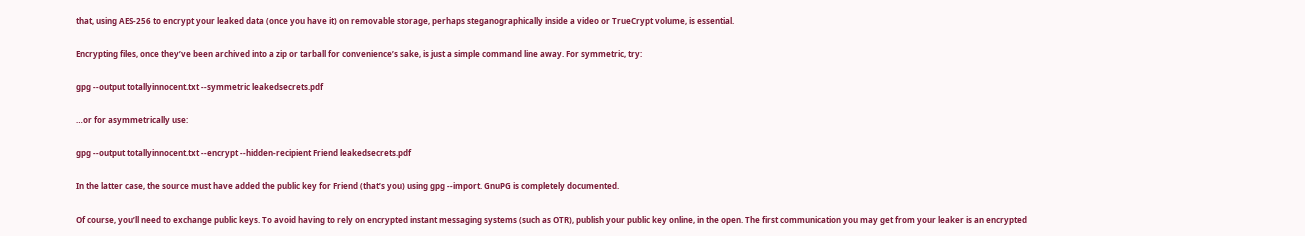that, using AES-256 to encrypt your leaked data (once you have it) on removable storage, perhaps steganographically inside a video or TrueCrypt volume, is essential.

Encrypting files, once they’ve been archived into a zip or tarball for convenience’s sake, is just a simple command line away. For symmetric, try:

gpg --output totallyinnocent.txt --symmetric leakedsecrets.pdf

…or for asymmetrically use:

gpg --output totallyinnocent.txt --encrypt --hidden-recipient Friend leakedsecrets.pdf

In the latter case, the source must have added the public key for Friend (that’s you) using gpg --import. GnuPG is completely documented.

Of course, you’ll need to exchange public keys. To avoid having to rely on encrypted instant messaging systems (such as OTR), publish your public key online, in the open. The first communication you may get from your leaker is an encrypted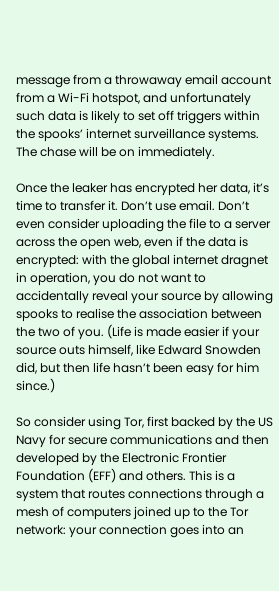message from a throwaway email account from a Wi-Fi hotspot, and unfortunately such data is likely to set off triggers within the spooks’ internet surveillance systems. The chase will be on immediately.

Once the leaker has encrypted her data, it’s time to transfer it. Don’t use email. Don’t even consider uploading the file to a server across the open web, even if the data is encrypted: with the global internet dragnet in operation, you do not want to accidentally reveal your source by allowing spooks to realise the association between the two of you. (Life is made easier if your source outs himself, like Edward Snowden did, but then life hasn’t been easy for him since.)

So consider using Tor, first backed by the US Navy for secure communications and then developed by the Electronic Frontier Foundation (EFF) and others. This is a system that routes connections through a mesh of computers joined up to the Tor network: your connection goes into an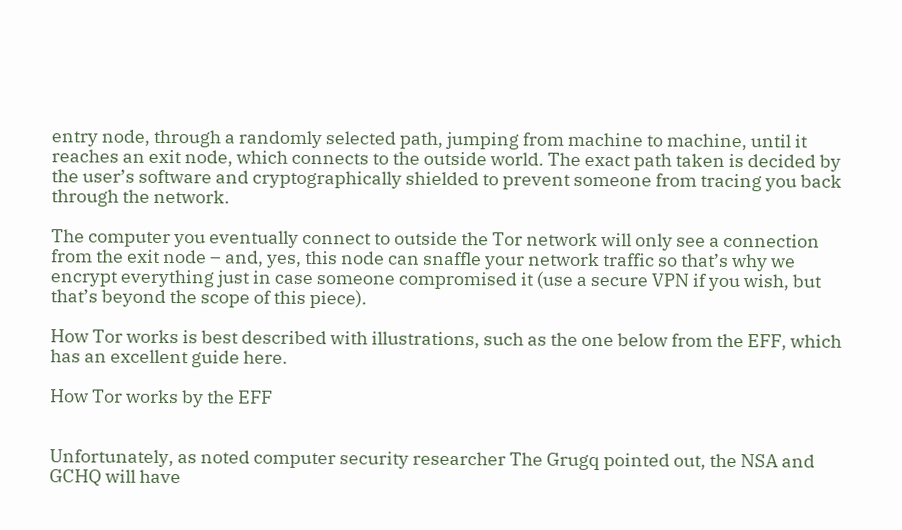entry node, through a randomly selected path, jumping from machine to machine, until it reaches an exit node, which connects to the outside world. The exact path taken is decided by the user’s software and cryptographically shielded to prevent someone from tracing you back through the network.

The computer you eventually connect to outside the Tor network will only see a connection from the exit node – and, yes, this node can snaffle your network traffic so that’s why we encrypt everything just in case someone compromised it (use a secure VPN if you wish, but that’s beyond the scope of this piece).

How Tor works is best described with illustrations, such as the one below from the EFF, which has an excellent guide here.

How Tor works by the EFF


Unfortunately, as noted computer security researcher The Grugq pointed out, the NSA and GCHQ will have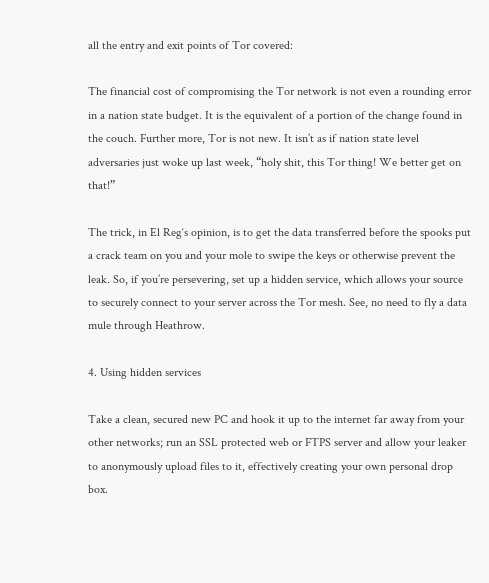all the entry and exit points of Tor covered:

The financial cost of compromising the Tor network is not even a rounding error in a nation state budget. It is the equivalent of a portion of the change found in the couch. Further more, Tor is not new. It isn’t as if nation state level adversaries just woke up last week, “holy shit, this Tor thing! We better get on that!”

The trick, in El Reg‘s opinion, is to get the data transferred before the spooks put a crack team on you and your mole to swipe the keys or otherwise prevent the leak. So, if you’re persevering, set up a hidden service, which allows your source to securely connect to your server across the Tor mesh. See, no need to fly a data mule through Heathrow.

4. Using hidden services

Take a clean, secured new PC and hook it up to the internet far away from your other networks; run an SSL protected web or FTPS server and allow your leaker to anonymously upload files to it, effectively creating your own personal drop box.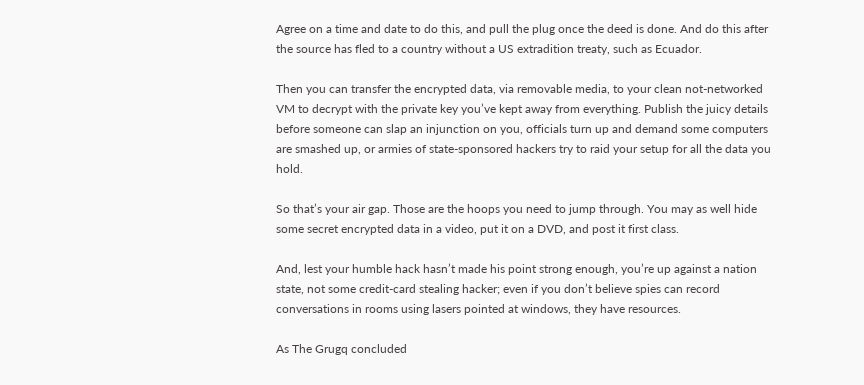Agree on a time and date to do this, and pull the plug once the deed is done. And do this after the source has fled to a country without a US extradition treaty, such as Ecuador.

Then you can transfer the encrypted data, via removable media, to your clean not-networked VM to decrypt with the private key you’ve kept away from everything. Publish the juicy details before someone can slap an injunction on you, officials turn up and demand some computers are smashed up, or armies of state-sponsored hackers try to raid your setup for all the data you hold.

So that’s your air gap. Those are the hoops you need to jump through. You may as well hide some secret encrypted data in a video, put it on a DVD, and post it first class.

And, lest your humble hack hasn’t made his point strong enough, you’re up against a nation state, not some credit-card stealing hacker; even if you don’t believe spies can record conversations in rooms using lasers pointed at windows, they have resources.

As The Grugq concluded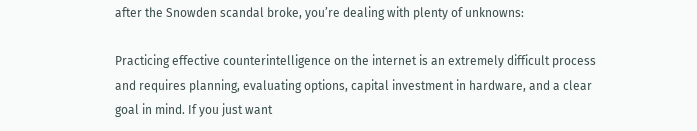after the Snowden scandal broke, you’re dealing with plenty of unknowns:

Practicing effective counterintelligence on the internet is an extremely difficult process and requires planning, evaluating options, capital investment in hardware, and a clear goal in mind. If you just want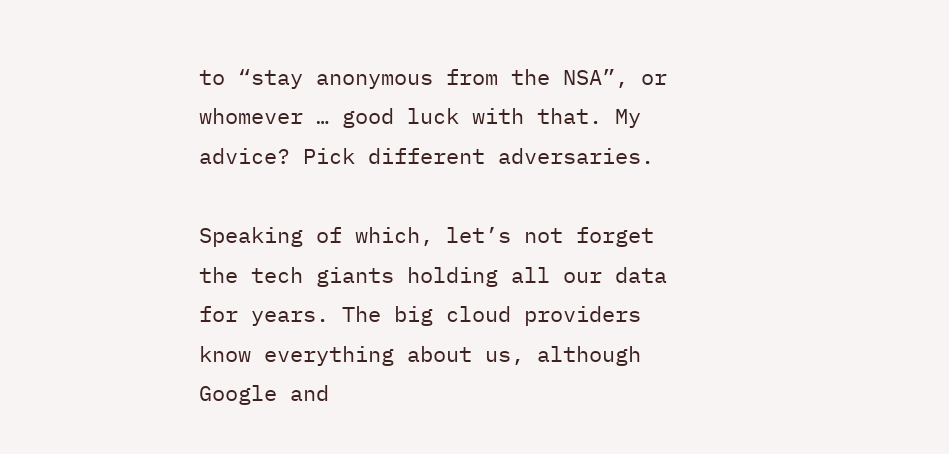to “stay anonymous from the NSA”, or whomever … good luck with that. My advice? Pick different adversaries.

Speaking of which, let’s not forget the tech giants holding all our data for years. The big cloud providers know everything about us, although Google and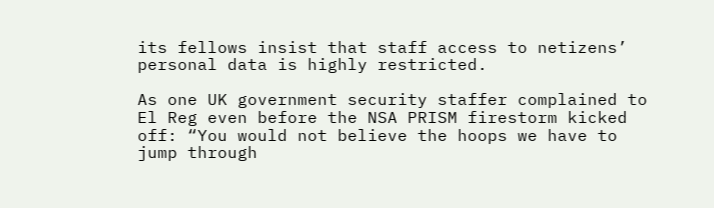its fellows insist that staff access to netizens’ personal data is highly restricted.

As one UK government security staffer complained to El Reg even before the NSA PRISM firestorm kicked off: “You would not believe the hoops we have to jump through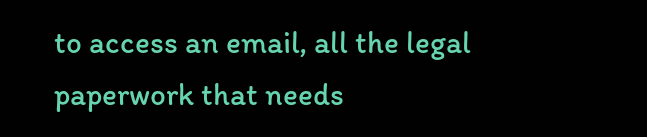to access an email, all the legal paperwork that needs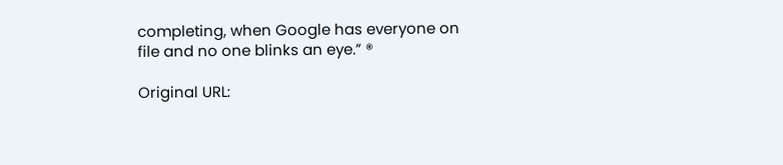completing, when Google has everyone on file and no one blinks an eye.” ®

Original URL: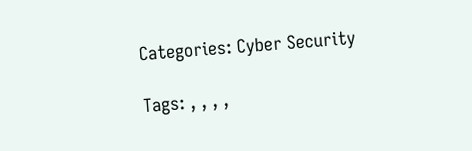Categories: Cyber Security

Tags: , , , ,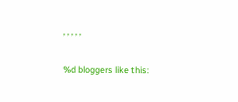, , , , ,

%d bloggers like this: